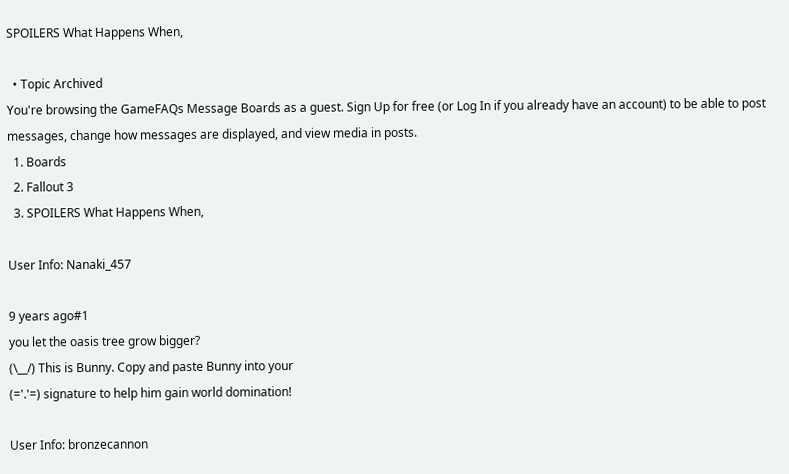SPOILERS What Happens When,

  • Topic Archived
You're browsing the GameFAQs Message Boards as a guest. Sign Up for free (or Log In if you already have an account) to be able to post messages, change how messages are displayed, and view media in posts.
  1. Boards
  2. Fallout 3
  3. SPOILERS What Happens When,

User Info: Nanaki_457

9 years ago#1
you let the oasis tree grow bigger?
(\__/) This is Bunny. Copy and paste Bunny into your
(='.'=) signature to help him gain world domination!

User Info: bronzecannon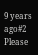9 years ago#2
Please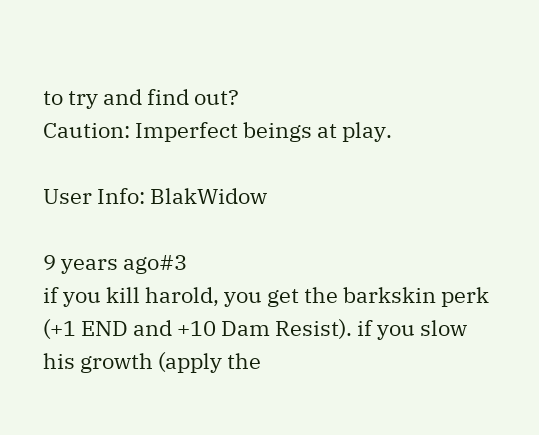to try and find out?
Caution: Imperfect beings at play.

User Info: BlakWidow

9 years ago#3
if you kill harold, you get the barkskin perk (+1 END and +10 Dam Resist). if you slow his growth (apply the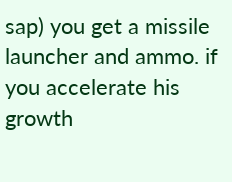sap) you get a missile launcher and ammo. if you accelerate his growth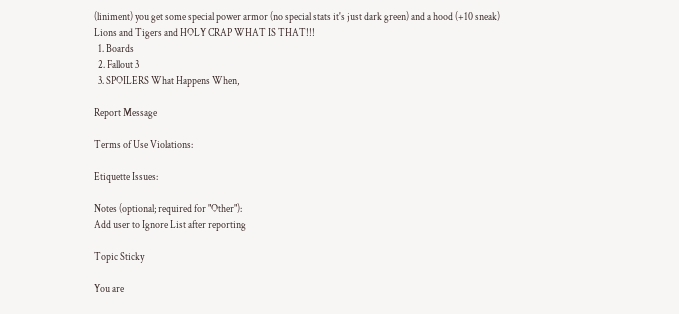(liniment) you get some special power armor (no special stats it's just dark green) and a hood (+10 sneak)
Lions and Tigers and HOLY CRAP WHAT IS THAT!!!
  1. Boards
  2. Fallout 3
  3. SPOILERS What Happens When,

Report Message

Terms of Use Violations:

Etiquette Issues:

Notes (optional; required for "Other"):
Add user to Ignore List after reporting

Topic Sticky

You are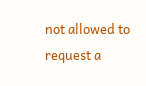not allowed to request a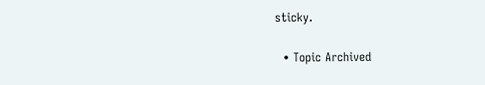sticky.

  • Topic Archived